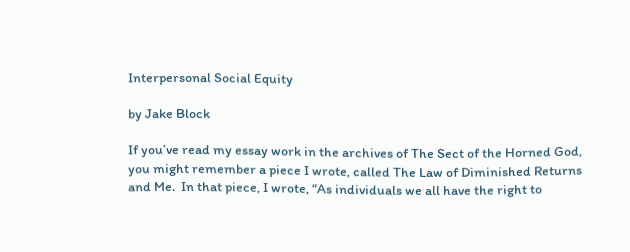Interpersonal Social Equity

by Jake Block

If you’ve read my essay work in the archives of The Sect of the Horned God, you might remember a piece I wrote, called The Law of Diminished Returns and Me.  In that piece, I wrote, “As individuals we all have the right to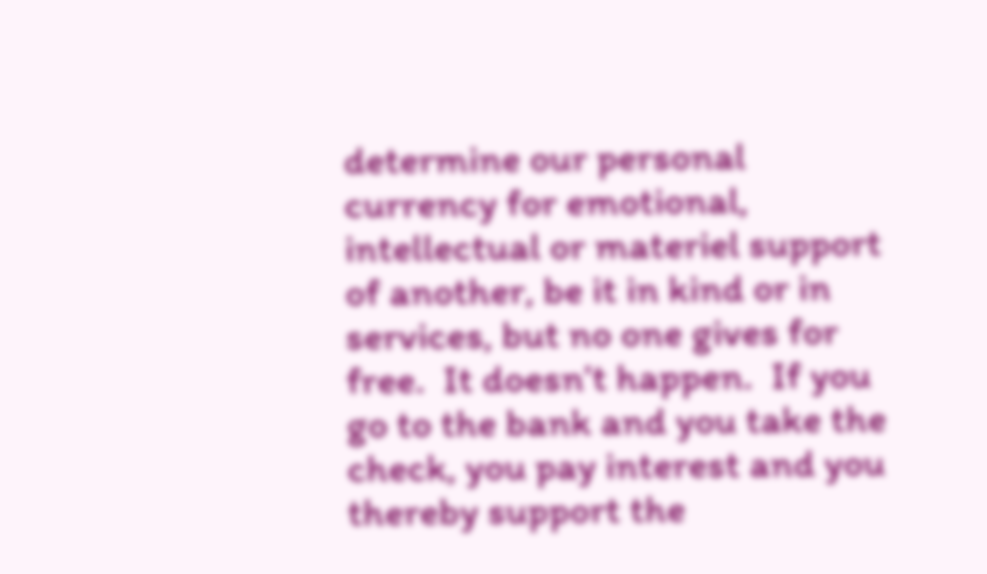determine our personal currency for emotional, intellectual or materiel support of another, be it in kind or in services, but no one gives for free.  It doesn’t happen.  If you go to the bank and you take the check, you pay interest and you thereby support the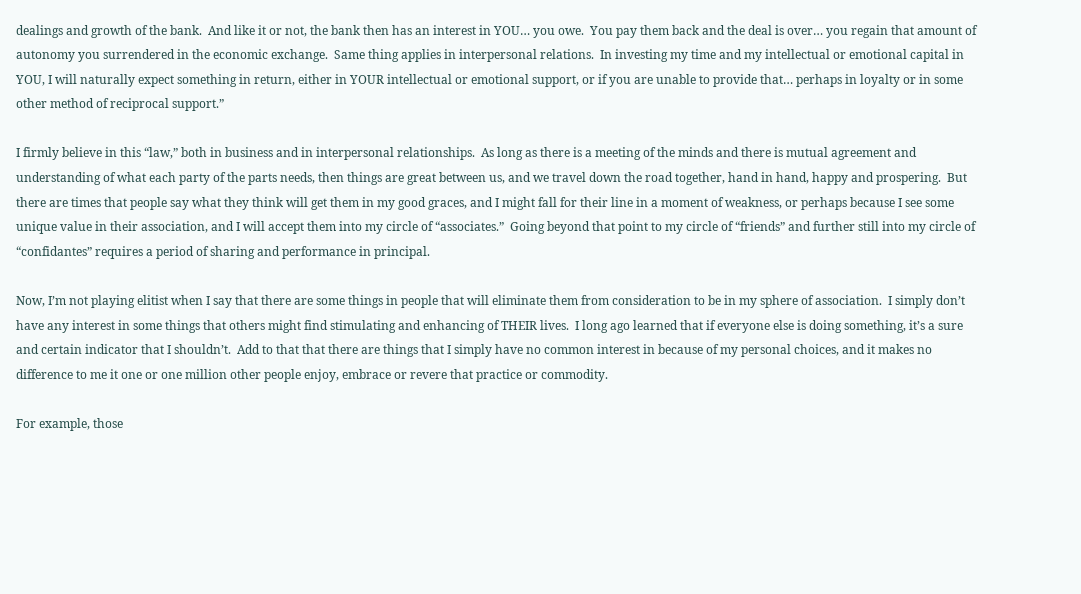dealings and growth of the bank.  And like it or not, the bank then has an interest in YOU… you owe.  You pay them back and the deal is over… you regain that amount of autonomy you surrendered in the economic exchange.  Same thing applies in interpersonal relations.  In investing my time and my intellectual or emotional capital in YOU, I will naturally expect something in return, either in YOUR intellectual or emotional support, or if you are unable to provide that… perhaps in loyalty or in some other method of reciprocal support.”

I firmly believe in this “law,” both in business and in interpersonal relationships.  As long as there is a meeting of the minds and there is mutual agreement and understanding of what each party of the parts needs, then things are great between us, and we travel down the road together, hand in hand, happy and prospering.  But there are times that people say what they think will get them in my good graces, and I might fall for their line in a moment of weakness, or perhaps because I see some unique value in their association, and I will accept them into my circle of “associates.”  Going beyond that point to my circle of “friends” and further still into my circle of “confidantes” requires a period of sharing and performance in principal.

Now, I’m not playing elitist when I say that there are some things in people that will eliminate them from consideration to be in my sphere of association.  I simply don’t have any interest in some things that others might find stimulating and enhancing of THEIR lives.  I long ago learned that if everyone else is doing something, it’s a sure and certain indicator that I shouldn’t.  Add to that that there are things that I simply have no common interest in because of my personal choices, and it makes no difference to me it one or one million other people enjoy, embrace or revere that practice or commodity.

For example, those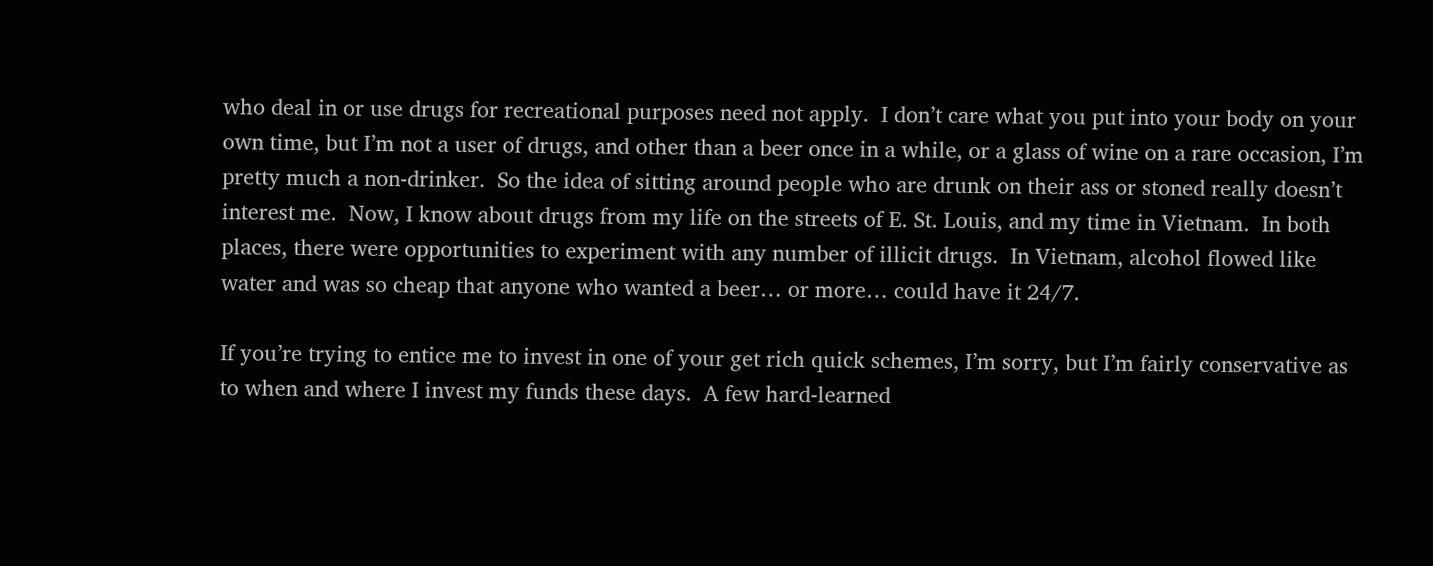who deal in or use drugs for recreational purposes need not apply.  I don’t care what you put into your body on your own time, but I’m not a user of drugs, and other than a beer once in a while, or a glass of wine on a rare occasion, I’m pretty much a non-drinker.  So the idea of sitting around people who are drunk on their ass or stoned really doesn’t interest me.  Now, I know about drugs from my life on the streets of E. St. Louis, and my time in Vietnam.  In both places, there were opportunities to experiment with any number of illicit drugs.  In Vietnam, alcohol flowed like water and was so cheap that anyone who wanted a beer… or more… could have it 24/7.

If you’re trying to entice me to invest in one of your get rich quick schemes, I’m sorry, but I’m fairly conservative as to when and where I invest my funds these days.  A few hard-learned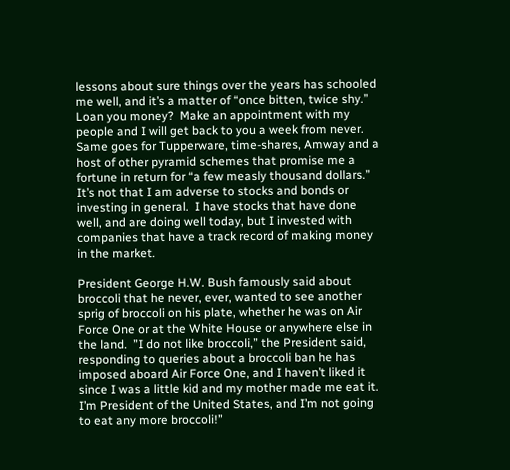lessons about sure things over the years has schooled me well, and it’s a matter of “once bitten, twice shy.”  Loan you money?  Make an appointment with my people and I will get back to you a week from never.  Same goes for Tupperware, time-shares, Amway and a host of other pyramid schemes that promise me a fortune in return for “a few measly thousand dollars.”  It’s not that I am adverse to stocks and bonds or investing in general.  I have stocks that have done well, and are doing well today, but I invested with companies that have a track record of making money in the market.

President George H.W. Bush famously said about broccoli that he never, ever, wanted to see another sprig of broccoli on his plate, whether he was on Air Force One or at the White House or anywhere else in the land.  ”I do not like broccoli,” the President said, responding to queries about a broccoli ban he has imposed aboard Air Force One, and I haven’t liked it since I was a little kid and my mother made me eat it.   I’m President of the United States, and I’m not going to eat any more broccoli!”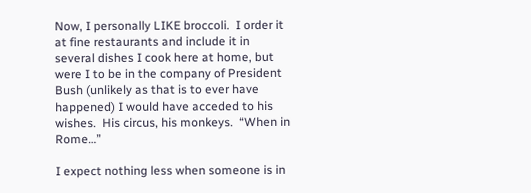Now, I personally LIKE broccoli.  I order it at fine restaurants and include it in several dishes I cook here at home, but were I to be in the company of President Bush (unlikely as that is to ever have happened) I would have acceded to his wishes.  His circus, his monkeys.  “When in Rome…”

I expect nothing less when someone is in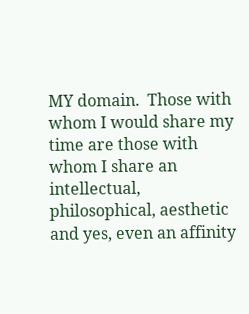MY domain.  Those with whom I would share my time are those with whom I share an intellectual, philosophical, aesthetic and yes, even an affinity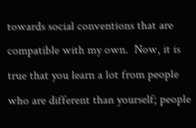towards social conventions that are compatible with my own.  Now, it is true that you learn a lot from people who are different than yourself; people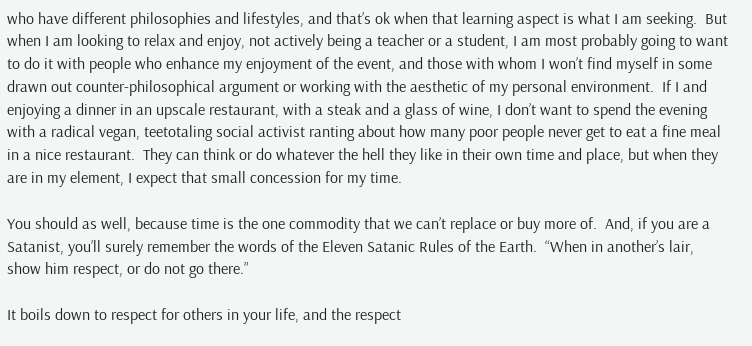who have different philosophies and lifestyles, and that’s ok when that learning aspect is what I am seeking.  But when I am looking to relax and enjoy, not actively being a teacher or a student, I am most probably going to want to do it with people who enhance my enjoyment of the event, and those with whom I won’t find myself in some drawn out counter-philosophical argument or working with the aesthetic of my personal environment.  If I and enjoying a dinner in an upscale restaurant, with a steak and a glass of wine, I don’t want to spend the evening with a radical vegan, teetotaling social activist ranting about how many poor people never get to eat a fine meal in a nice restaurant.  They can think or do whatever the hell they like in their own time and place, but when they are in my element, I expect that small concession for my time.

You should as well, because time is the one commodity that we can’t replace or buy more of.  And, if you are a Satanist, you’ll surely remember the words of the Eleven Satanic Rules of the Earth.  “When in another’s lair, show him respect, or do not go there.”

It boils down to respect for others in your life, and the respect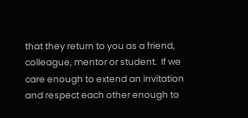that they return to you as a friend, colleague, mentor or student.  If we care enough to extend an invitation and respect each other enough to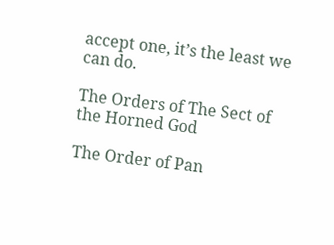accept one, it’s the least we can do.

The Orders of The Sect of the Horned God

The Order of Pan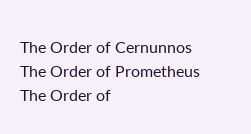The Order of Cernunnos
The Order of Prometheus
The Order of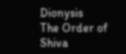Dionysis
The Order of Shiva